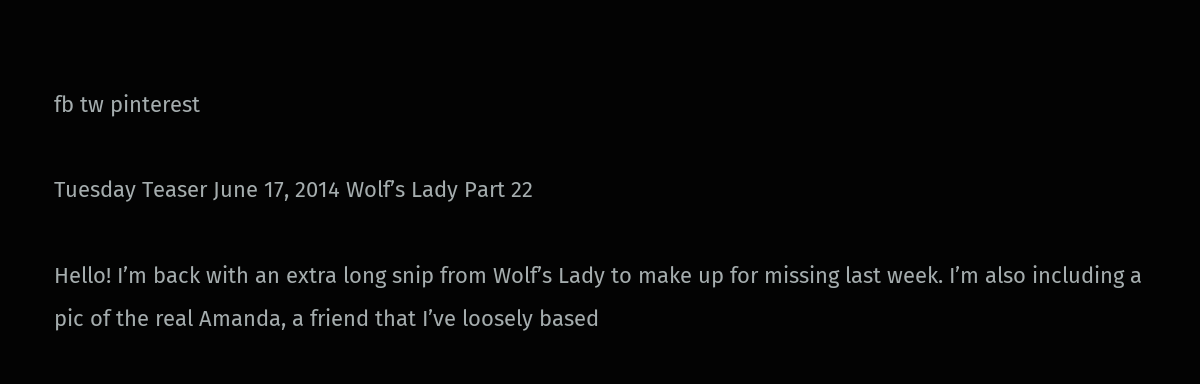fb tw pinterest

Tuesday Teaser June 17, 2014 Wolf’s Lady Part 22

Hello! I’m back with an extra long snip from Wolf’s Lady to make up for missing last week. I’m also including a pic of the real Amanda, a friend that I’ve loosely based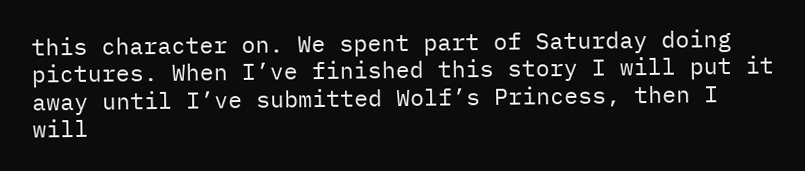this character on. We spent part of Saturday doing pictures. When I’ve finished this story I will put it away until I’ve submitted Wolf’s Princess, then I will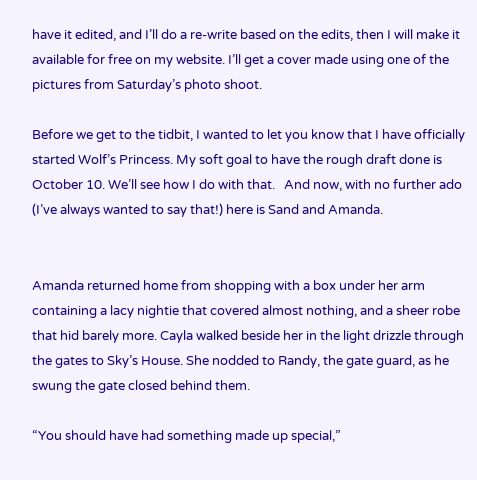have it edited, and I’ll do a re-write based on the edits, then I will make it available for free on my website. I’ll get a cover made using one of the pictures from Saturday’s photo shoot.

Before we get to the tidbit, I wanted to let you know that I have officially started Wolf’s Princess. My soft goal to have the rough draft done is October 10. We’ll see how I do with that.   And now, with no further ado (I’ve always wanted to say that!) here is Sand and Amanda.


Amanda returned home from shopping with a box under her arm containing a lacy nightie that covered almost nothing, and a sheer robe that hid barely more. Cayla walked beside her in the light drizzle through the gates to Sky’s House. She nodded to Randy, the gate guard, as he swung the gate closed behind them.

“You should have had something made up special,”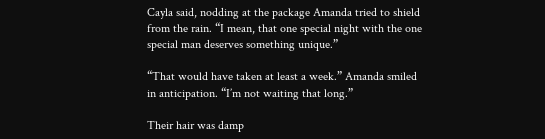Cayla said, nodding at the package Amanda tried to shield from the rain. “I mean, that one special night with the one special man deserves something unique.”

“That would have taken at least a week.” Amanda smiled in anticipation. “I’m not waiting that long.”

Their hair was damp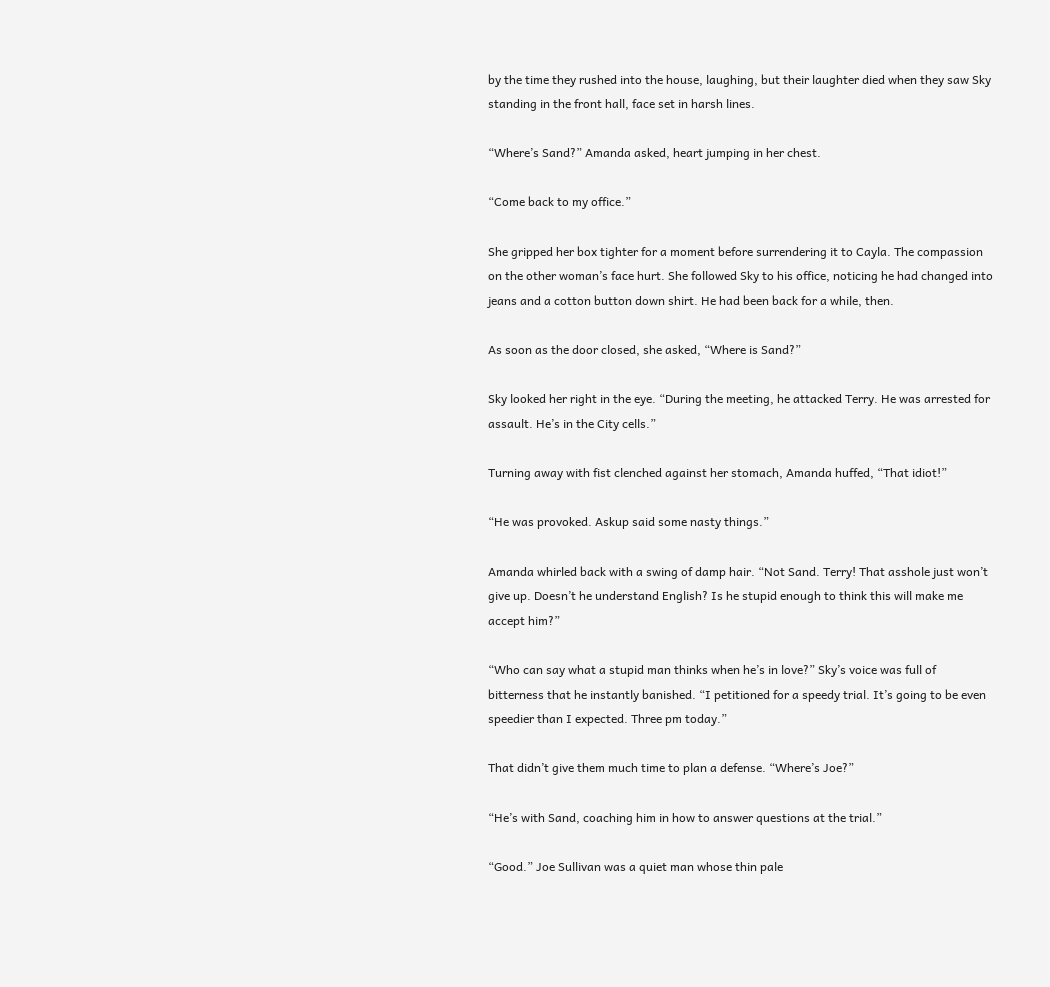by the time they rushed into the house, laughing, but their laughter died when they saw Sky standing in the front hall, face set in harsh lines.

“Where’s Sand?” Amanda asked, heart jumping in her chest.

“Come back to my office.”

She gripped her box tighter for a moment before surrendering it to Cayla. The compassion on the other woman’s face hurt. She followed Sky to his office, noticing he had changed into jeans and a cotton button down shirt. He had been back for a while, then.

As soon as the door closed, she asked, “Where is Sand?”

Sky looked her right in the eye. “During the meeting, he attacked Terry. He was arrested for assault. He’s in the City cells.”

Turning away with fist clenched against her stomach, Amanda huffed, “That idiot!”

“He was provoked. Askup said some nasty things.”

Amanda whirled back with a swing of damp hair. “Not Sand. Terry! That asshole just won’t give up. Doesn’t he understand English? Is he stupid enough to think this will make me accept him?”

“Who can say what a stupid man thinks when he’s in love?” Sky’s voice was full of bitterness that he instantly banished. “I petitioned for a speedy trial. It’s going to be even speedier than I expected. Three pm today.”

That didn’t give them much time to plan a defense. “Where’s Joe?”

“He’s with Sand, coaching him in how to answer questions at the trial.”

“Good.” Joe Sullivan was a quiet man whose thin pale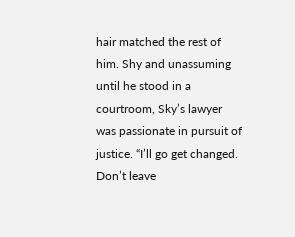hair matched the rest of him. Shy and unassuming until he stood in a courtroom, Sky’s lawyer was passionate in pursuit of justice. “I’ll go get changed. Don’t leave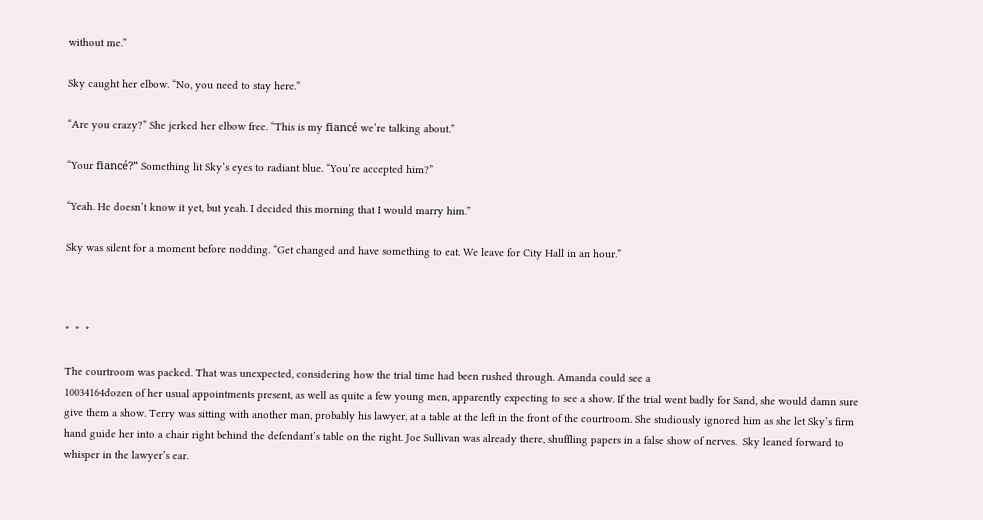without me.”

Sky caught her elbow. “No, you need to stay here.”

“Are you crazy?” She jerked her elbow free. “This is my fiancé we’re talking about.”

“Your fiancé?” Something lit Sky’s eyes to radiant blue. “You’re accepted him?”

“Yeah. He doesn’t know it yet, but yeah. I decided this morning that I would marry him.”

Sky was silent for a moment before nodding. “Get changed and have something to eat. We leave for City Hall in an hour.”



*  *  *

The courtroom was packed. That was unexpected, considering how the trial time had been rushed through. Amanda could see a
10034164dozen of her usual appointments present, as well as quite a few young men, apparently expecting to see a show. If the trial went badly for Sand, she would damn sure give them a show. Terry was sitting with another man, probably his lawyer, at a table at the left in the front of the courtroom. She studiously ignored him as she let Sky’s firm hand guide her into a chair right behind the defendant’s table on the right. Joe Sullivan was already there, shuffling papers in a false show of nerves.  Sky leaned forward to whisper in the lawyer’s ear.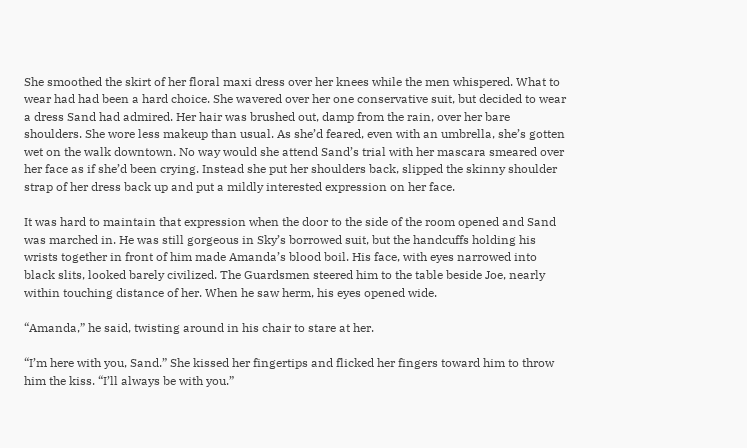She smoothed the skirt of her floral maxi dress over her knees while the men whispered. What to wear had had been a hard choice. She wavered over her one conservative suit, but decided to wear a dress Sand had admired. Her hair was brushed out, damp from the rain, over her bare shoulders. She wore less makeup than usual. As she’d feared, even with an umbrella, she’s gotten wet on the walk downtown. No way would she attend Sand’s trial with her mascara smeared over her face as if she’d been crying. Instead she put her shoulders back, slipped the skinny shoulder strap of her dress back up and put a mildly interested expression on her face.

It was hard to maintain that expression when the door to the side of the room opened and Sand was marched in. He was still gorgeous in Sky’s borrowed suit, but the handcuffs holding his wrists together in front of him made Amanda’s blood boil. His face, with eyes narrowed into black slits, looked barely civilized. The Guardsmen steered him to the table beside Joe, nearly within touching distance of her. When he saw herm, his eyes opened wide.

“Amanda,” he said, twisting around in his chair to stare at her.

“I’m here with you, Sand.” She kissed her fingertips and flicked her fingers toward him to throw him the kiss. “I’ll always be with you.”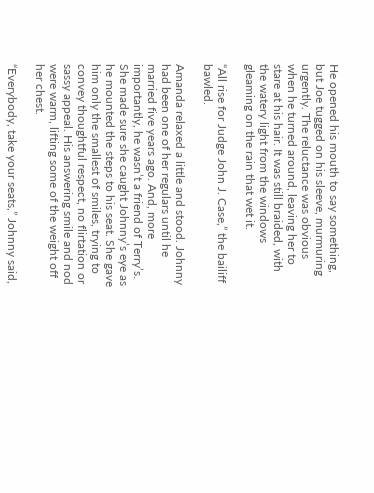He opened his mouth to say something, but Joe tugged on his sleeve, murmuring urgently. The reluctance was obvious when he turned around, leaving her to stare at his hair. It was still braided, with the watery light from the windows gleaming on the rain that wet it.

“All rise for Judge John J. Case,” the bailiff bawled.

Amanda relaxed a little and stood. Johnny had been one of her regulars until he married five years ago. And, more importantly, he wasn’t a friend of Terry’s. She made sure she caught Johnny’s eye as he mounted the steps to his seat. She gave him only the smallest of smiles, trying to convey thoughtful respect, no flirtation or sassy appeal. His answering smile and nod were warm, lifting some of the weight off her chest.

“Everybody, take your seats,” Johnny said,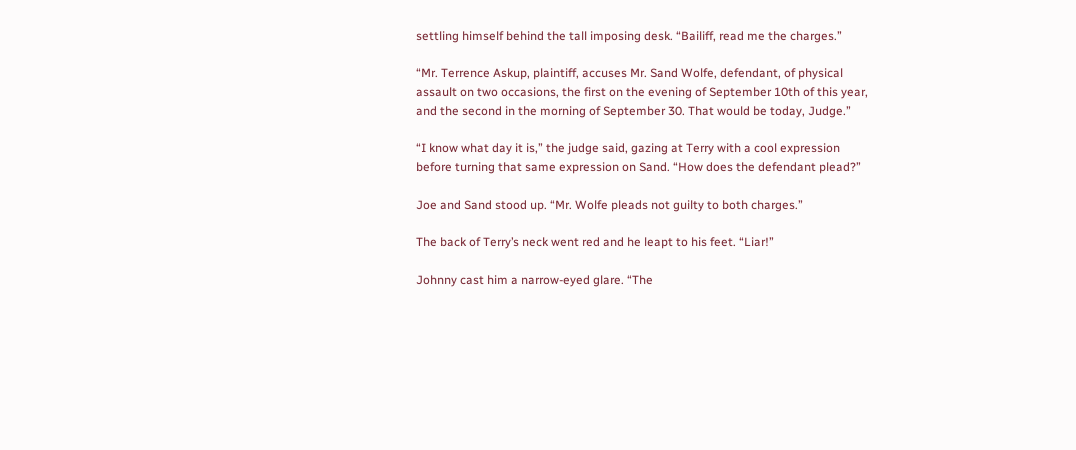settling himself behind the tall imposing desk. “Bailiff, read me the charges.”

“Mr. Terrence Askup, plaintiff, accuses Mr. Sand Wolfe, defendant, of physical assault on two occasions, the first on the evening of September 10th of this year, and the second in the morning of September 30. That would be today, Judge.”

“I know what day it is,” the judge said, gazing at Terry with a cool expression before turning that same expression on Sand. “How does the defendant plead?”

Joe and Sand stood up. “Mr. Wolfe pleads not guilty to both charges.”

The back of Terry’s neck went red and he leapt to his feet. “Liar!”

Johnny cast him a narrow-eyed glare. “The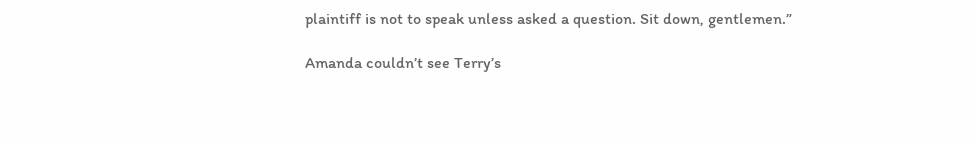plaintiff is not to speak unless asked a question. Sit down, gentlemen.”

Amanda couldn’t see Terry’s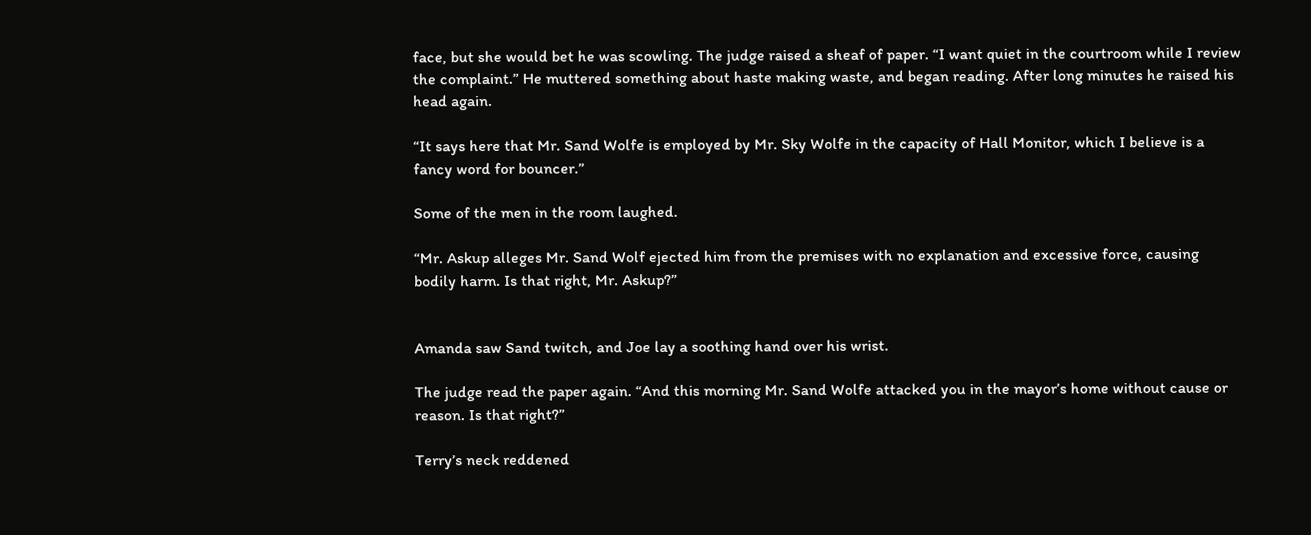face, but she would bet he was scowling. The judge raised a sheaf of paper. “I want quiet in the courtroom while I review the complaint.” He muttered something about haste making waste, and began reading. After long minutes he raised his head again.

“It says here that Mr. Sand Wolfe is employed by Mr. Sky Wolfe in the capacity of Hall Monitor, which I believe is a fancy word for bouncer.”

Some of the men in the room laughed.

“Mr. Askup alleges Mr. Sand Wolf ejected him from the premises with no explanation and excessive force, causing bodily harm. Is that right, Mr. Askup?”


Amanda saw Sand twitch, and Joe lay a soothing hand over his wrist.

The judge read the paper again. “And this morning Mr. Sand Wolfe attacked you in the mayor’s home without cause or reason. Is that right?”

Terry’s neck reddened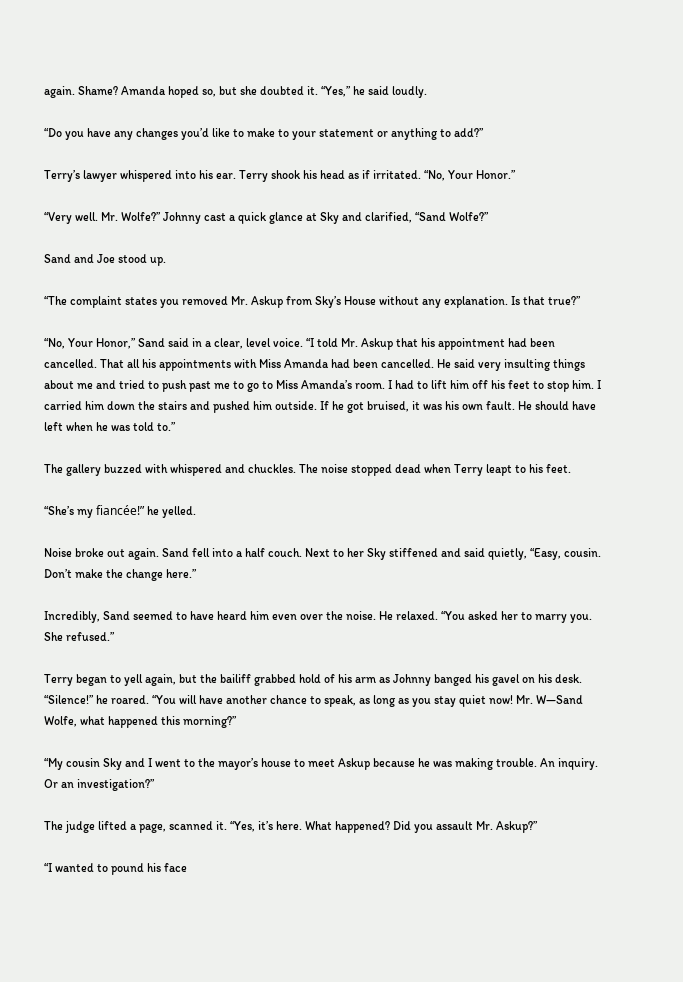again. Shame? Amanda hoped so, but she doubted it. “Yes,” he said loudly.

“Do you have any changes you’d like to make to your statement or anything to add?”

Terry’s lawyer whispered into his ear. Terry shook his head as if irritated. “No, Your Honor.”

“Very well. Mr. Wolfe?” Johnny cast a quick glance at Sky and clarified, “Sand Wolfe?”

Sand and Joe stood up.

“The complaint states you removed Mr. Askup from Sky’s House without any explanation. Is that true?”

“No, Your Honor,” Sand said in a clear, level voice. “I told Mr. Askup that his appointment had been cancelled. That all his appointments with Miss Amanda had been cancelled. He said very insulting things about me and tried to push past me to go to Miss Amanda’s room. I had to lift him off his feet to stop him. I carried him down the stairs and pushed him outside. If he got bruised, it was his own fault. He should have left when he was told to.”

The gallery buzzed with whispered and chuckles. The noise stopped dead when Terry leapt to his feet.

“She’s my fiancée!” he yelled.

Noise broke out again. Sand fell into a half couch. Next to her Sky stiffened and said quietly, “Easy, cousin. Don’t make the change here.”

Incredibly, Sand seemed to have heard him even over the noise. He relaxed. “You asked her to marry you. She refused.”

Terry began to yell again, but the bailiff grabbed hold of his arm as Johnny banged his gavel on his desk. “Silence!” he roared. “You will have another chance to speak, as long as you stay quiet now! Mr. W—Sand Wolfe, what happened this morning?”

“My cousin Sky and I went to the mayor’s house to meet Askup because he was making trouble. An inquiry. Or an investigation?”

The judge lifted a page, scanned it. “Yes, it’s here. What happened? Did you assault Mr. Askup?”

“I wanted to pound his face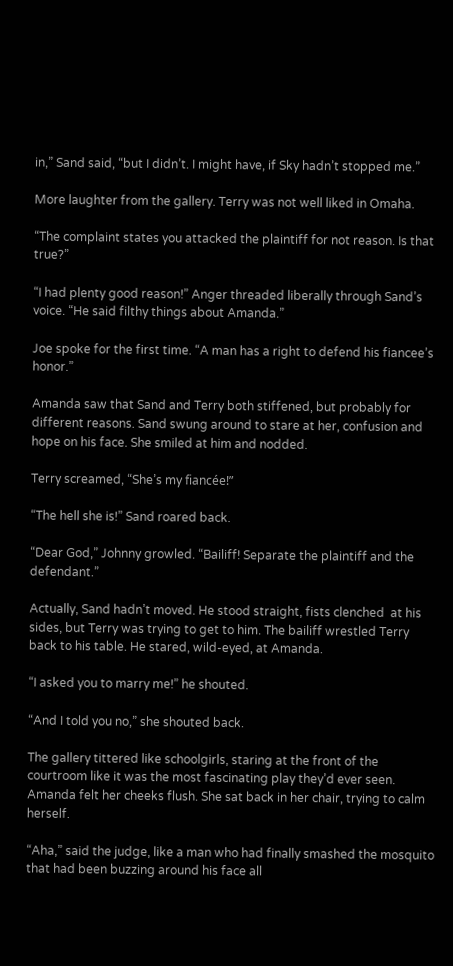in,” Sand said, “but I didn’t. I might have, if Sky hadn’t stopped me.”

More laughter from the gallery. Terry was not well liked in Omaha.

“The complaint states you attacked the plaintiff for not reason. Is that true?”

“I had plenty good reason!” Anger threaded liberally through Sand’s voice. “He said filthy things about Amanda.”

Joe spoke for the first time. “A man has a right to defend his fiancee’s honor.”

Amanda saw that Sand and Terry both stiffened, but probably for different reasons. Sand swung around to stare at her, confusion and hope on his face. She smiled at him and nodded.

Terry screamed, “She’s my fiancée!”

“The hell she is!” Sand roared back.

“Dear God,” Johnny growled. “Bailiff! Separate the plaintiff and the defendant.”

Actually, Sand hadn’t moved. He stood straight, fists clenched  at his sides, but Terry was trying to get to him. The bailiff wrestled Terry back to his table. He stared, wild-eyed, at Amanda.

“I asked you to marry me!” he shouted.

“And I told you no,” she shouted back.

The gallery tittered like schoolgirls, staring at the front of the courtroom like it was the most fascinating play they’d ever seen. Amanda felt her cheeks flush. She sat back in her chair, trying to calm herself.

“Aha,” said the judge, like a man who had finally smashed the mosquito that had been buzzing around his face all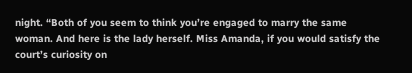night. “Both of you seem to think you’re engaged to marry the same woman. And here is the lady herself. Miss Amanda, if you would satisfy the court’s curiosity on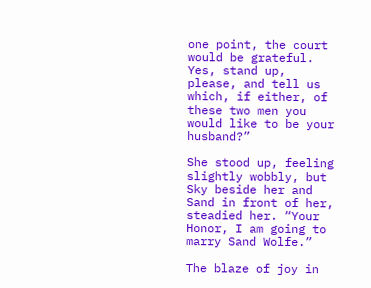one point, the court would be grateful. Yes, stand up, please, and tell us which, if either, of these two men you would like to be your husband?”

She stood up, feeling slightly wobbly, but Sky beside her and Sand in front of her, steadied her. “Your Honor, I am going to marry Sand Wolfe.”

The blaze of joy in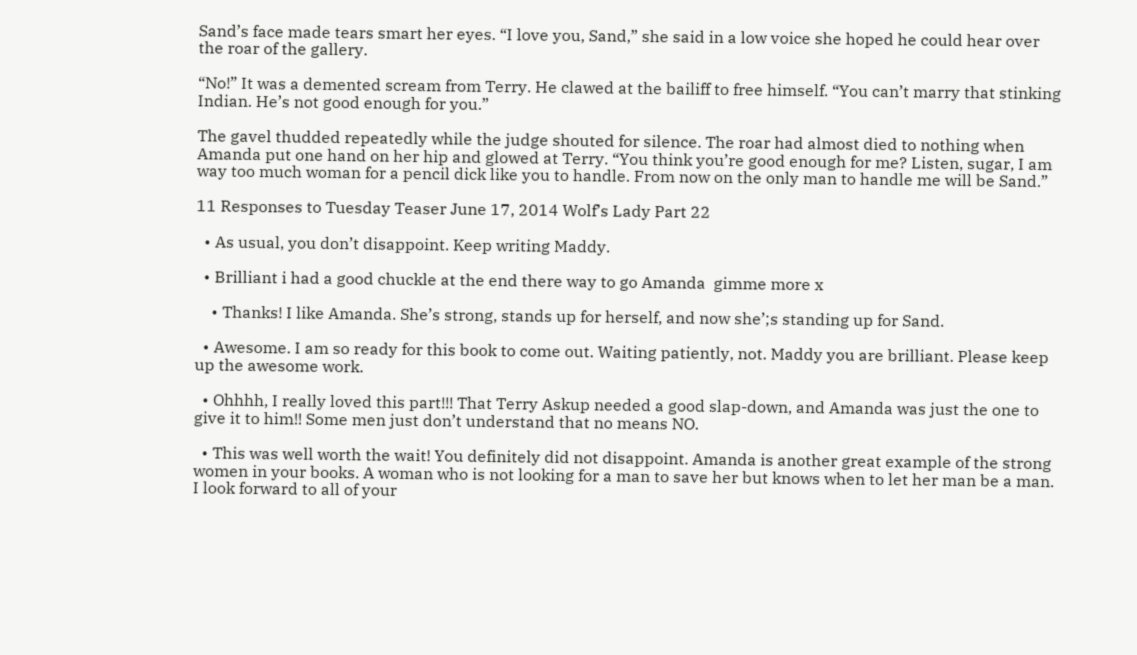Sand’s face made tears smart her eyes. “I love you, Sand,” she said in a low voice she hoped he could hear over the roar of the gallery.

“No!” It was a demented scream from Terry. He clawed at the bailiff to free himself. “You can’t marry that stinking Indian. He’s not good enough for you.”

The gavel thudded repeatedly while the judge shouted for silence. The roar had almost died to nothing when Amanda put one hand on her hip and glowed at Terry. “You think you’re good enough for me? Listen, sugar, I am way too much woman for a pencil dick like you to handle. From now on the only man to handle me will be Sand.”

11 Responses to Tuesday Teaser June 17, 2014 Wolf’s Lady Part 22

  • As usual, you don’t disappoint. Keep writing Maddy.

  • Brilliant i had a good chuckle at the end there way to go Amanda  gimme more x

    • Thanks! I like Amanda. She’s strong, stands up for herself, and now she’;s standing up for Sand.

  • Awesome. I am so ready for this book to come out. Waiting patiently, not. Maddy you are brilliant. Please keep up the awesome work.

  • Ohhhh, I really loved this part!!! That Terry Askup needed a good slap-down, and Amanda was just the one to give it to him!! Some men just don’t understand that no means NO.

  • This was well worth the wait! You definitely did not disappoint. Amanda is another great example of the strong women in your books. A woman who is not looking for a man to save her but knows when to let her man be a man. I look forward to all of your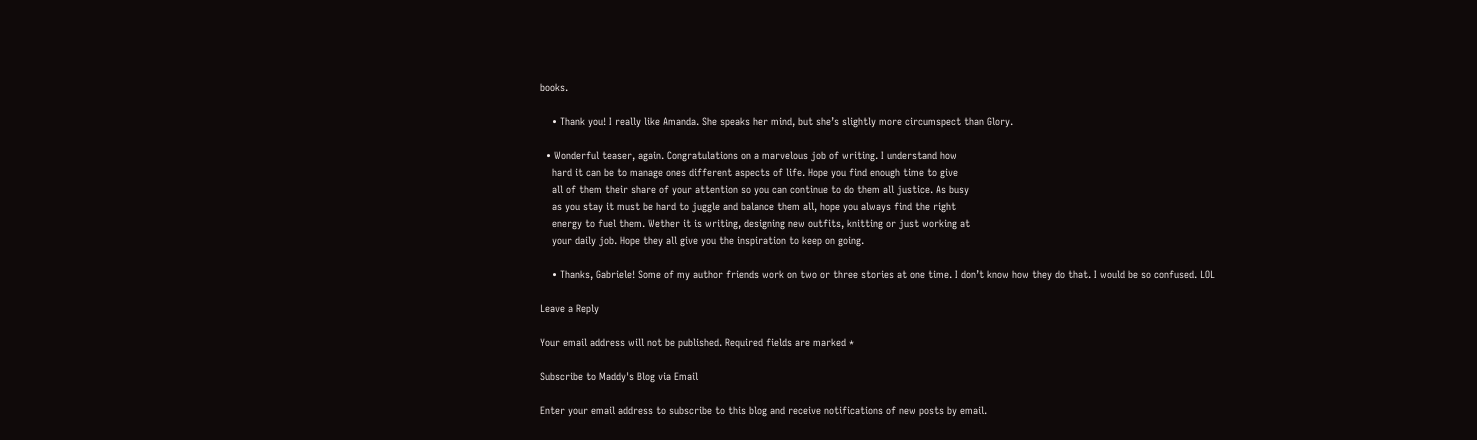books.

    • Thank you! I really like Amanda. She speaks her mind, but she’s slightly more circumspect than Glory.

  • Wonderful teaser, again. Congratulations on a marvelous job of writing. I understand how
    hard it can be to manage ones different aspects of life. Hope you find enough time to give
    all of them their share of your attention so you can continue to do them all justice. As busy
    as you stay it must be hard to juggle and balance them all, hope you always find the right
    energy to fuel them. Wether it is writing, designing new outfits, knitting or just working at
    your daily job. Hope they all give you the inspiration to keep on going.

    • Thanks, Gabriele! Some of my author friends work on two or three stories at one time. I don’t know how they do that. I would be so confused. LOL

Leave a Reply

Your email address will not be published. Required fields are marked *

Subscribe to Maddy's Blog via Email

Enter your email address to subscribe to this blog and receive notifications of new posts by email.